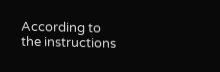According to the instructions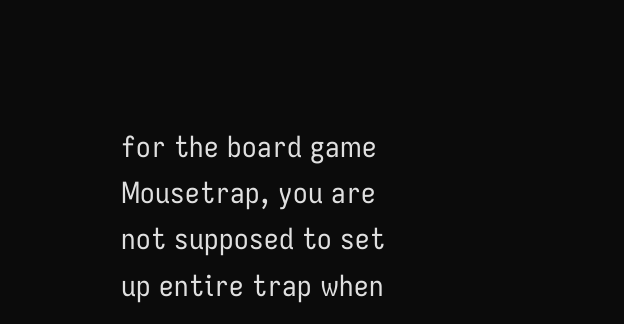for the board game Mousetrap, you are not supposed to set up entire trap when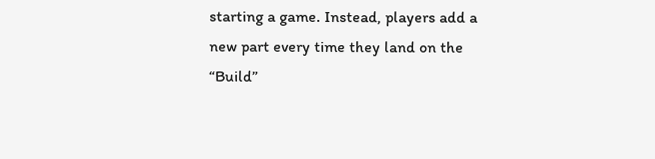starting a game. Instead, players add a new part every time they land on the “Build”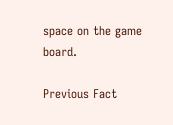space on the game board.

Previous Fact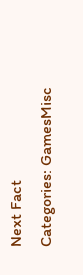Next Fact
Categories: GamesMisc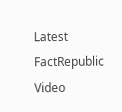Latest FactRepublic Video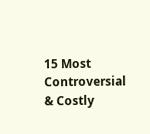15 Most Controversial & Costly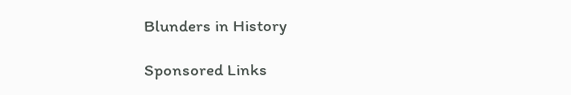Blunders in History

Sponsored Links